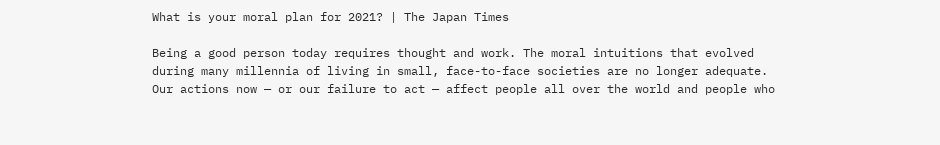What is your moral plan for 2021? | The Japan Times

Being a good person today requires thought and work. The moral intuitions that evolved during many millennia of living in small, face-to-face societies are no longer adequate. Our actions now — or our failure to act — affect people all over the world and people who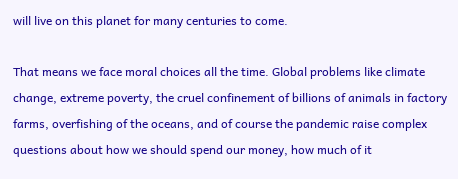will live on this planet for many centuries to come.

That means we face moral choices all the time. Global problems like climate change, extreme poverty, the cruel confinement of billions of animals in factory farms, overfishing of the oceans, and of course the pandemic raise complex questions about how we should spend our money, how much of it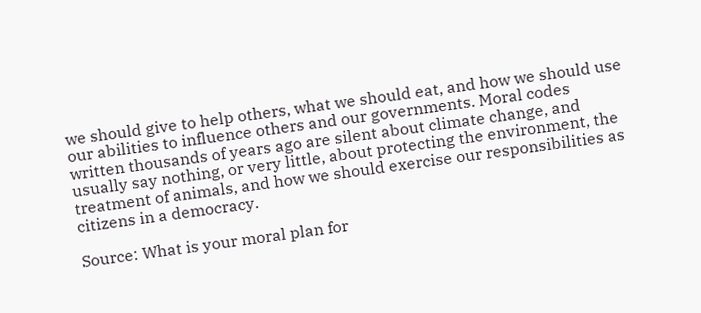we should give to help others, what we should eat, and how we should use our abilities to influence others and our governments. Moral codes written thousands of years ago are silent about climate change, and usually say nothing, or very little, about protecting the environment, the treatment of animals, and how we should exercise our responsibilities as citizens in a democracy.

Source: What is your moral plan for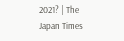2021? | The Japan Times